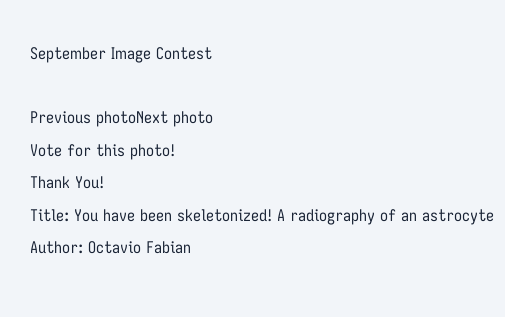September Image Contest

Previous photoNext photo
Vote for this photo!
Thank You!
Title: You have been skeletonized! A radiography of an astrocyte
Author: Octavio Fabian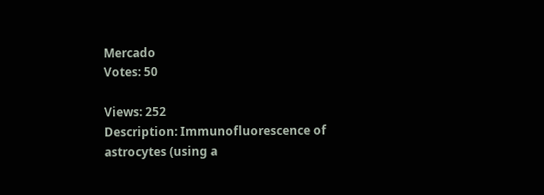Mercado
Votes: 50

Views: 252
Description: Immunofluorescence of astrocytes (using a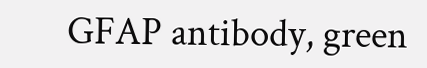GFAP antibody, green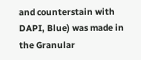and counterstain with DAPI, Blue) was made in the Granular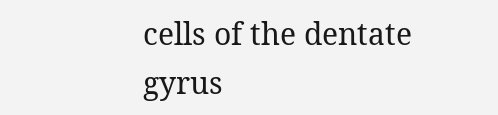cells of the dentate gyrus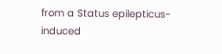from a Status epilepticus-induced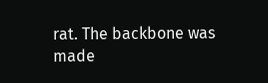rat. The backbone was made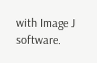with Image J software.